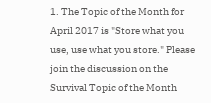1. The Topic of the Month for April 2017 is "Store what you use, use what you store." Please join the discussion on the Survival Topic of the Month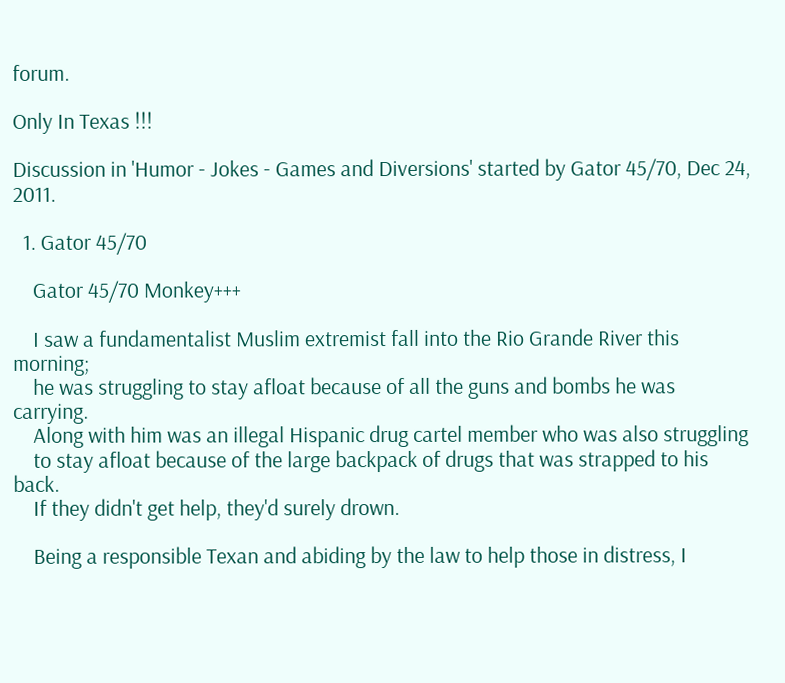forum.

Only In Texas !!!

Discussion in 'Humor - Jokes - Games and Diversions' started by Gator 45/70, Dec 24, 2011.

  1. Gator 45/70

    Gator 45/70 Monkey+++

    I saw a fundamentalist Muslim extremist fall into the Rio Grande River this morning;
    he was struggling to stay afloat because of all the guns and bombs he was carrying.
    Along with him was an illegal Hispanic drug cartel member who was also struggling
    to stay afloat because of the large backpack of drugs that was strapped to his back.
    If they didn't get help, they'd surely drown.

    Being a responsible Texan and abiding by the law to help those in distress, I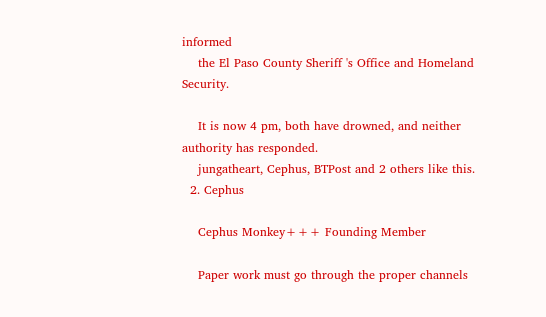informed
    the El Paso County Sheriff 's Office and Homeland Security.

    It is now 4 pm, both have drowned, and neither authority has responded.
    jungatheart, Cephus, BTPost and 2 others like this.
  2. Cephus

    Cephus Monkey+++ Founding Member

    Paper work must go through the proper channels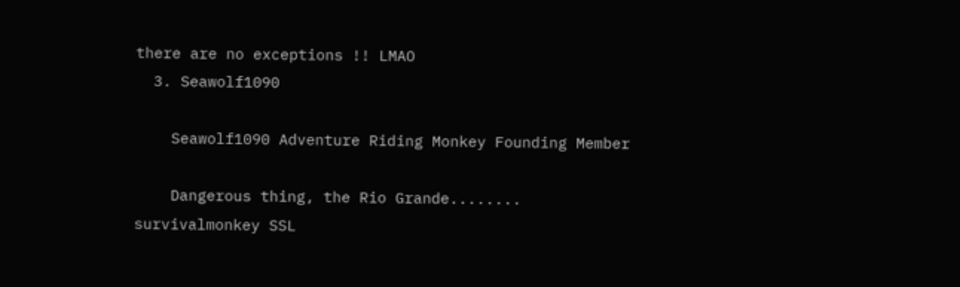there are no exceptions !! LMAO
  3. Seawolf1090

    Seawolf1090 Adventure Riding Monkey Founding Member

    Dangerous thing, the Rio Grande........
survivalmonkey SSL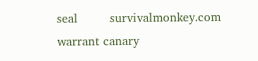seal        survivalmonkey.com warrant canary